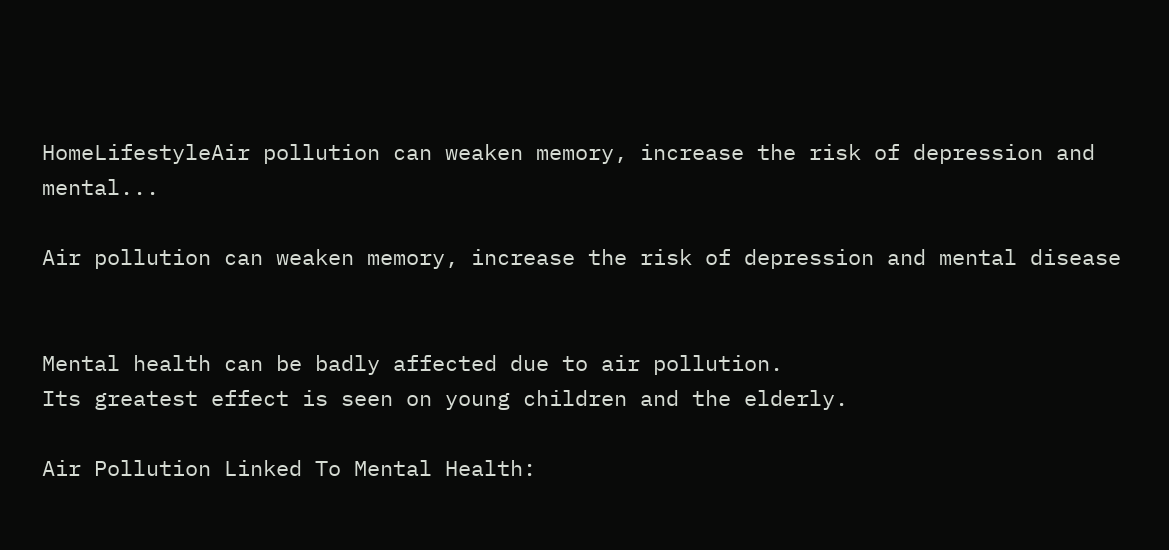HomeLifestyleAir pollution can weaken memory, increase the risk of depression and mental...

Air pollution can weaken memory, increase the risk of depression and mental disease


Mental health can be badly affected due to air pollution.
Its greatest effect is seen on young children and the elderly.

Air Pollution Linked To Mental Health: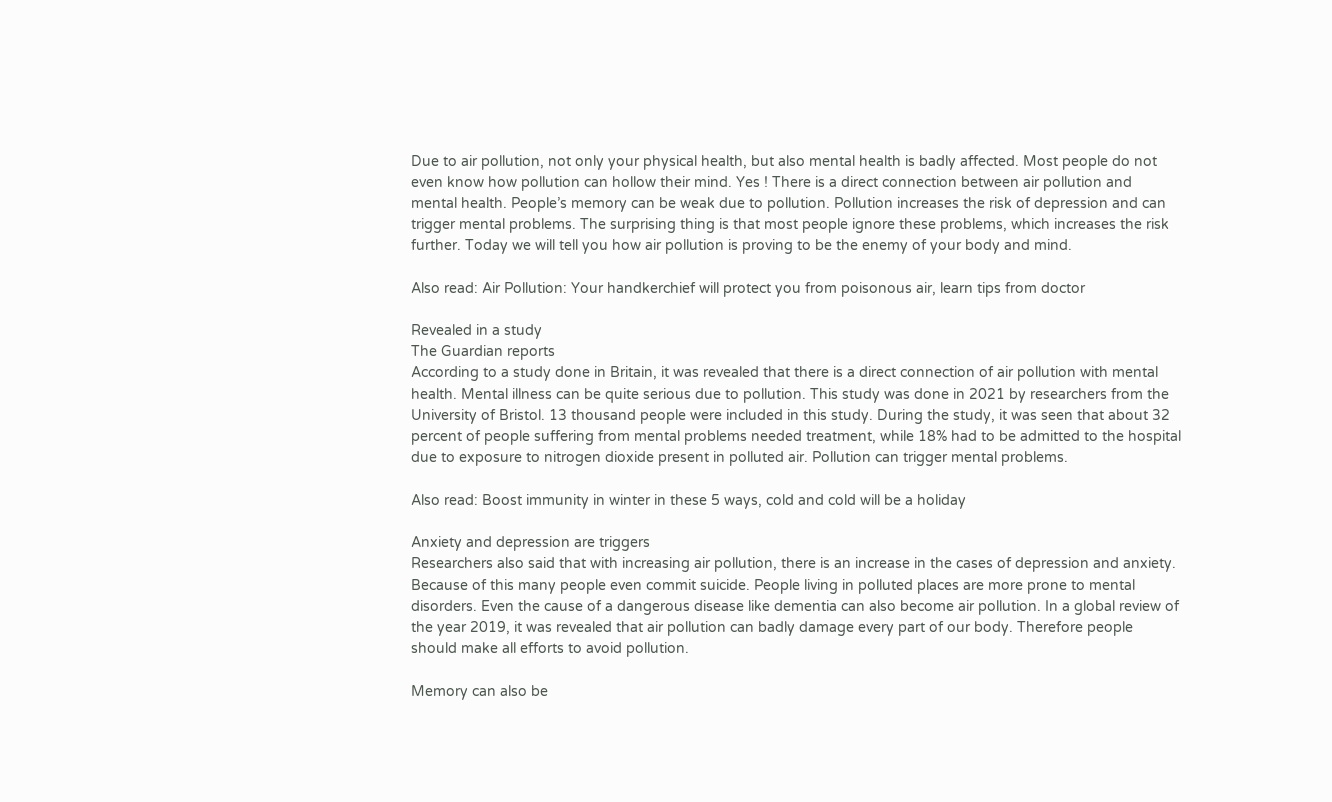Due to air pollution, not only your physical health, but also mental health is badly affected. Most people do not even know how pollution can hollow their mind. Yes ! There is a direct connection between air pollution and mental health. People’s memory can be weak due to pollution. Pollution increases the risk of depression and can trigger mental problems. The surprising thing is that most people ignore these problems, which increases the risk further. Today we will tell you how air pollution is proving to be the enemy of your body and mind.

Also read: Air Pollution: Your handkerchief will protect you from poisonous air, learn tips from doctor

Revealed in a study
The Guardian reports
According to a study done in Britain, it was revealed that there is a direct connection of air pollution with mental health. Mental illness can be quite serious due to pollution. This study was done in 2021 by researchers from the University of Bristol. 13 thousand people were included in this study. During the study, it was seen that about 32 percent of people suffering from mental problems needed treatment, while 18% had to be admitted to the hospital due to exposure to nitrogen dioxide present in polluted air. Pollution can trigger mental problems.

Also read: Boost immunity in winter in these 5 ways, cold and cold will be a holiday

Anxiety and depression are triggers
Researchers also said that with increasing air pollution, there is an increase in the cases of depression and anxiety. Because of this many people even commit suicide. People living in polluted places are more prone to mental disorders. Even the cause of a dangerous disease like dementia can also become air pollution. In a global review of the year 2019, it was revealed that air pollution can badly damage every part of our body. Therefore people should make all efforts to avoid pollution.

Memory can also be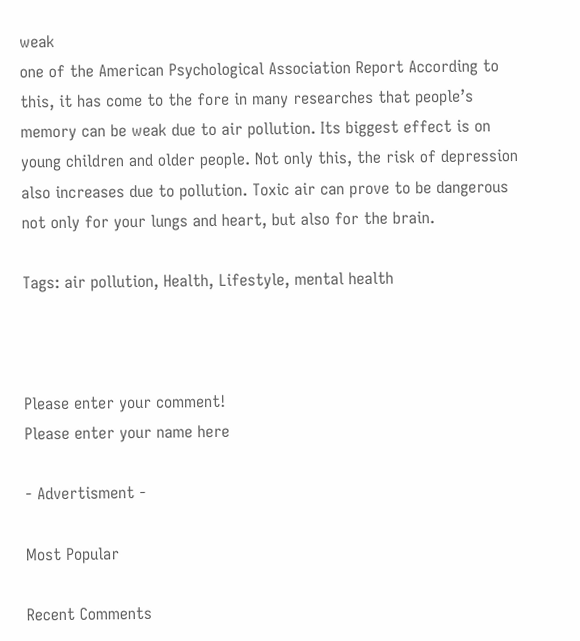weak
one of the American Psychological Association Report According to this, it has come to the fore in many researches that people’s memory can be weak due to air pollution. Its biggest effect is on young children and older people. Not only this, the risk of depression also increases due to pollution. Toxic air can prove to be dangerous not only for your lungs and heart, but also for the brain.

Tags: air pollution, Health, Lifestyle, mental health



Please enter your comment!
Please enter your name here

- Advertisment -

Most Popular

Recent Comments